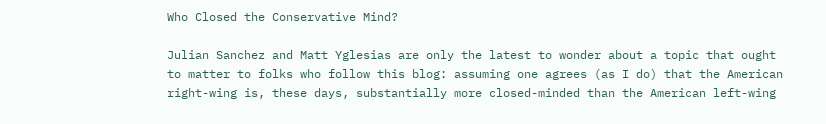Who Closed the Conservative Mind?

Julian Sanchez and Matt Yglesias are only the latest to wonder about a topic that ought to matter to folks who follow this blog: assuming one agrees (as I do) that the American right-wing is, these days, substantially more closed-minded than the American left-wing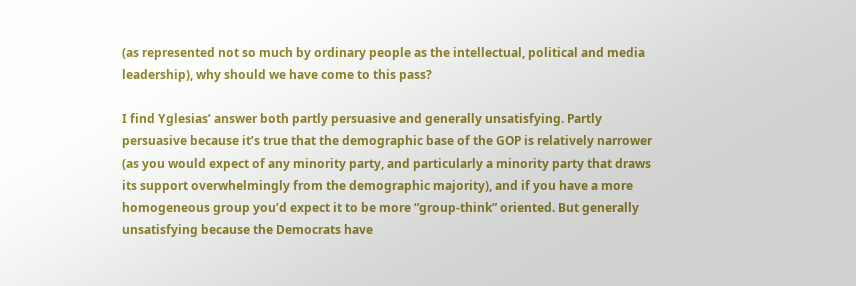(as represented not so much by ordinary people as the intellectual, political and media leadership), why should we have come to this pass?

I find Yglesias’ answer both partly persuasive and generally unsatisfying. Partly persuasive because it’s true that the demographic base of the GOP is relatively narrower (as you would expect of any minority party, and particularly a minority party that draws its support overwhelmingly from the demographic majority), and if you have a more homogeneous group you’d expect it to be more “group-think” oriented. But generally unsatisfying because the Democrats have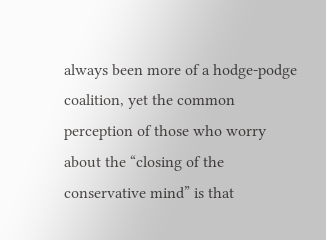always been more of a hodge-podge coalition, yet the common perception of those who worry about the “closing of the conservative mind” is that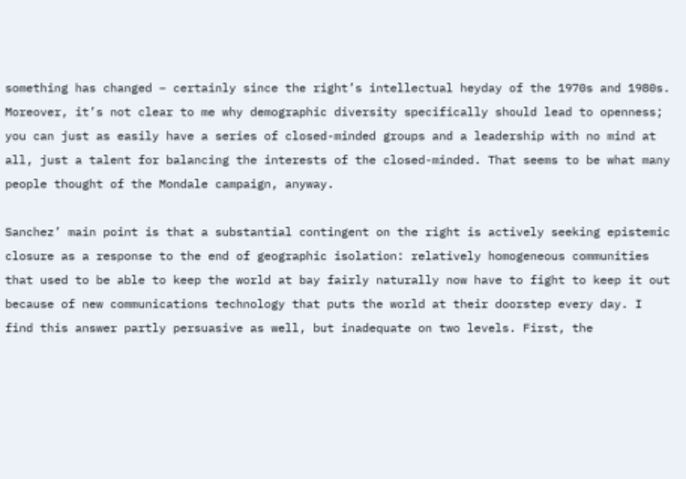something has changed – certainly since the right’s intellectual heyday of the 1970s and 1980s. Moreover, it’s not clear to me why demographic diversity specifically should lead to openness; you can just as easily have a series of closed-minded groups and a leadership with no mind at all, just a talent for balancing the interests of the closed-minded. That seems to be what many people thought of the Mondale campaign, anyway.

Sanchez’ main point is that a substantial contingent on the right is actively seeking epistemic closure as a response to the end of geographic isolation: relatively homogeneous communities that used to be able to keep the world at bay fairly naturally now have to fight to keep it out because of new communications technology that puts the world at their doorstep every day. I find this answer partly persuasive as well, but inadequate on two levels. First, the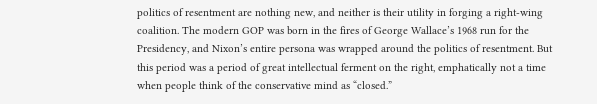politics of resentment are nothing new, and neither is their utility in forging a right-wing coalition. The modern GOP was born in the fires of George Wallace’s 1968 run for the Presidency, and Nixon’s entire persona was wrapped around the politics of resentment. But this period was a period of great intellectual ferment on the right, emphatically not a time when people think of the conservative mind as “closed.”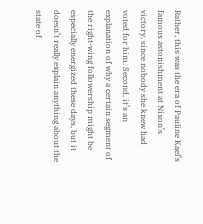Rather, this was the era of Pauline Kael’s famous astonishment at Nixon’s victory, since nobody she knew had voted for him. Second, it’s an explanation of why a certain segment of the right-wing followership might be especially energized these days, but it doesn’t really explain anything about the state of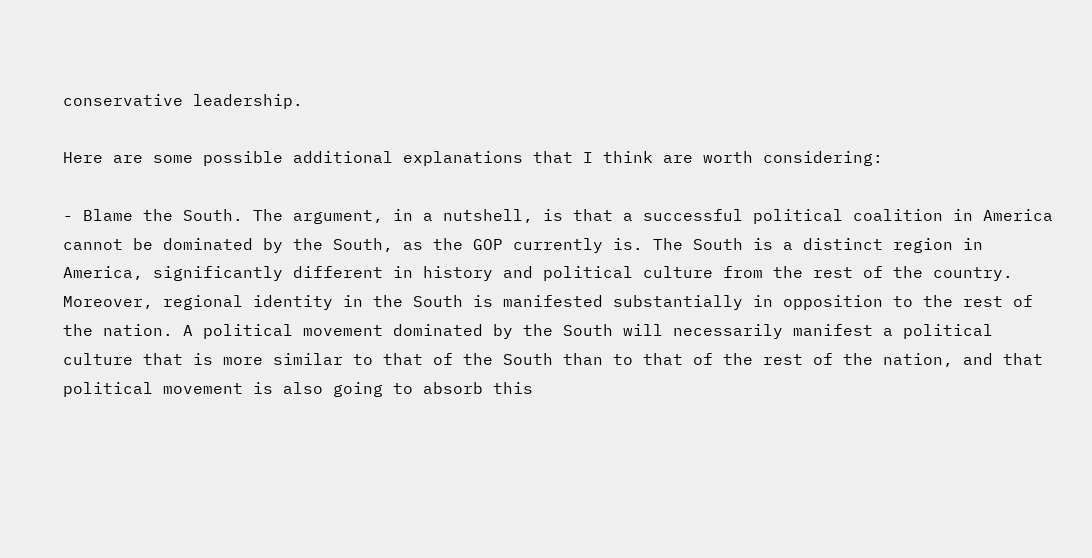conservative leadership.

Here are some possible additional explanations that I think are worth considering:

- Blame the South. The argument, in a nutshell, is that a successful political coalition in America cannot be dominated by the South, as the GOP currently is. The South is a distinct region in America, significantly different in history and political culture from the rest of the country. Moreover, regional identity in the South is manifested substantially in opposition to the rest of the nation. A political movement dominated by the South will necessarily manifest a political culture that is more similar to that of the South than to that of the rest of the nation, and that political movement is also going to absorb this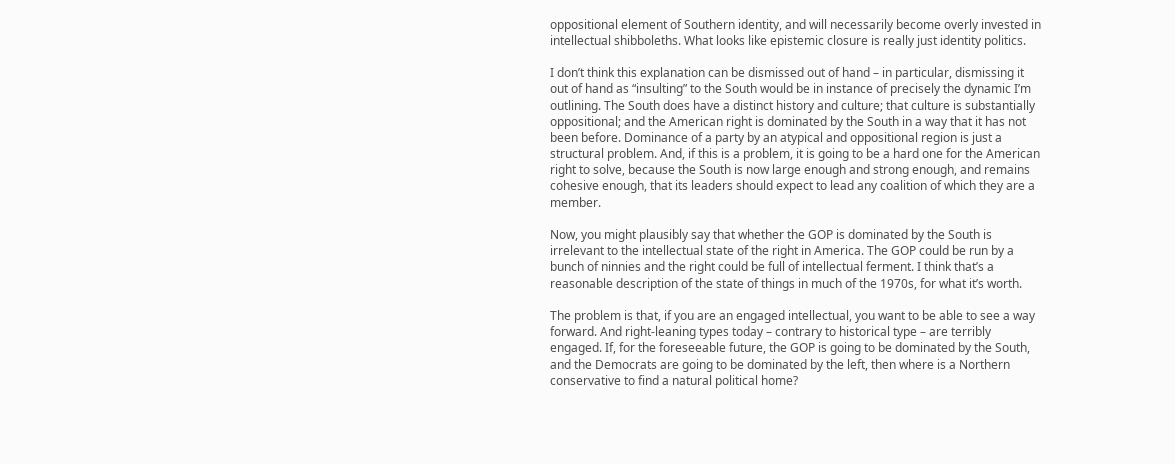oppositional element of Southern identity, and will necessarily become overly invested in intellectual shibboleths. What looks like epistemic closure is really just identity politics.

I don’t think this explanation can be dismissed out of hand – in particular, dismissing it out of hand as “insulting” to the South would be in instance of precisely the dynamic I’m outlining. The South does have a distinct history and culture; that culture is substantially oppositional; and the American right is dominated by the South in a way that it has not been before. Dominance of a party by an atypical and oppositional region is just a structural problem. And, if this is a problem, it is going to be a hard one for the American right to solve, because the South is now large enough and strong enough, and remains cohesive enough, that its leaders should expect to lead any coalition of which they are a member.

Now, you might plausibly say that whether the GOP is dominated by the South is irrelevant to the intellectual state of the right in America. The GOP could be run by a bunch of ninnies and the right could be full of intellectual ferment. I think that’s a reasonable description of the state of things in much of the 1970s, for what it’s worth.

The problem is that, if you are an engaged intellectual, you want to be able to see a way forward. And right-leaning types today – contrary to historical type – are terribly engaged. If, for the foreseeable future, the GOP is going to be dominated by the South, and the Democrats are going to be dominated by the left, then where is a Northern conservative to find a natural political home?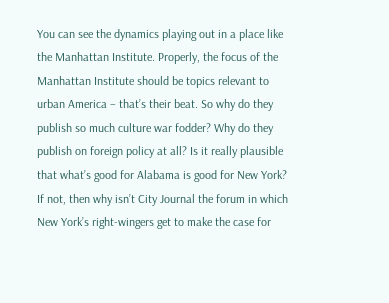You can see the dynamics playing out in a place like the Manhattan Institute. Properly, the focus of the Manhattan Institute should be topics relevant to urban America – that’s their beat. So why do they publish so much culture war fodder? Why do they publish on foreign policy at all? Is it really plausible that what’s good for Alabama is good for New York? If not, then why isn’t City Journal the forum in which New York’s right-wingers get to make the case for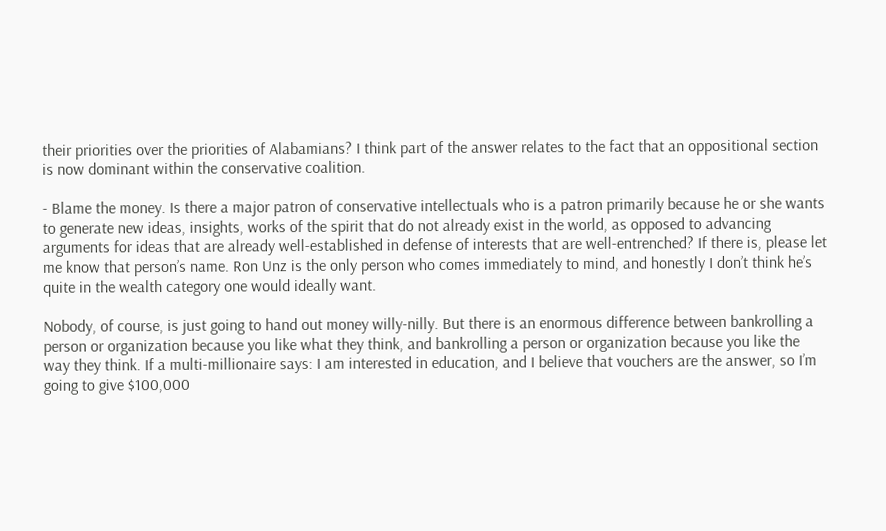their priorities over the priorities of Alabamians? I think part of the answer relates to the fact that an oppositional section is now dominant within the conservative coalition.

- Blame the money. Is there a major patron of conservative intellectuals who is a patron primarily because he or she wants to generate new ideas, insights, works of the spirit that do not already exist in the world, as opposed to advancing arguments for ideas that are already well-established in defense of interests that are well-entrenched? If there is, please let me know that person’s name. Ron Unz is the only person who comes immediately to mind, and honestly I don’t think he’s quite in the wealth category one would ideally want.

Nobody, of course, is just going to hand out money willy-nilly. But there is an enormous difference between bankrolling a person or organization because you like what they think, and bankrolling a person or organization because you like the way they think. If a multi-millionaire says: I am interested in education, and I believe that vouchers are the answer, so I’m going to give $100,000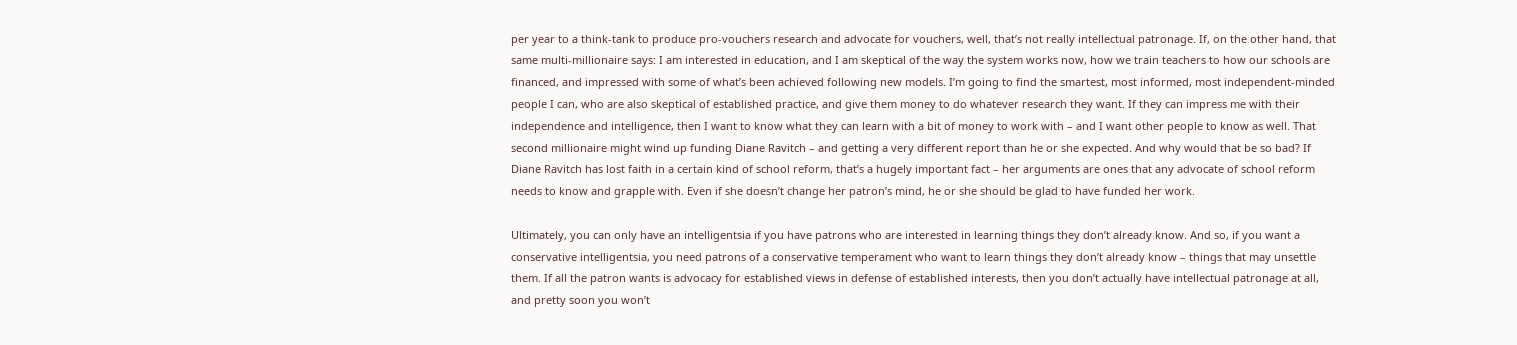per year to a think-tank to produce pro-vouchers research and advocate for vouchers, well, that’s not really intellectual patronage. If, on the other hand, that same multi-millionaire says: I am interested in education, and I am skeptical of the way the system works now, how we train teachers to how our schools are financed, and impressed with some of what’s been achieved following new models. I’m going to find the smartest, most informed, most independent-minded people I can, who are also skeptical of established practice, and give them money to do whatever research they want. If they can impress me with their independence and intelligence, then I want to know what they can learn with a bit of money to work with – and I want other people to know as well. That second millionaire might wind up funding Diane Ravitch – and getting a very different report than he or she expected. And why would that be so bad? If Diane Ravitch has lost faith in a certain kind of school reform, that’s a hugely important fact – her arguments are ones that any advocate of school reform needs to know and grapple with. Even if she doesn’t change her patron’s mind, he or she should be glad to have funded her work.

Ultimately, you can only have an intelligentsia if you have patrons who are interested in learning things they don’t already know. And so, if you want a conservative intelligentsia, you need patrons of a conservative temperament who want to learn things they don’t already know – things that may unsettle them. If all the patron wants is advocacy for established views in defense of established interests, then you don’t actually have intellectual patronage at all, and pretty soon you won’t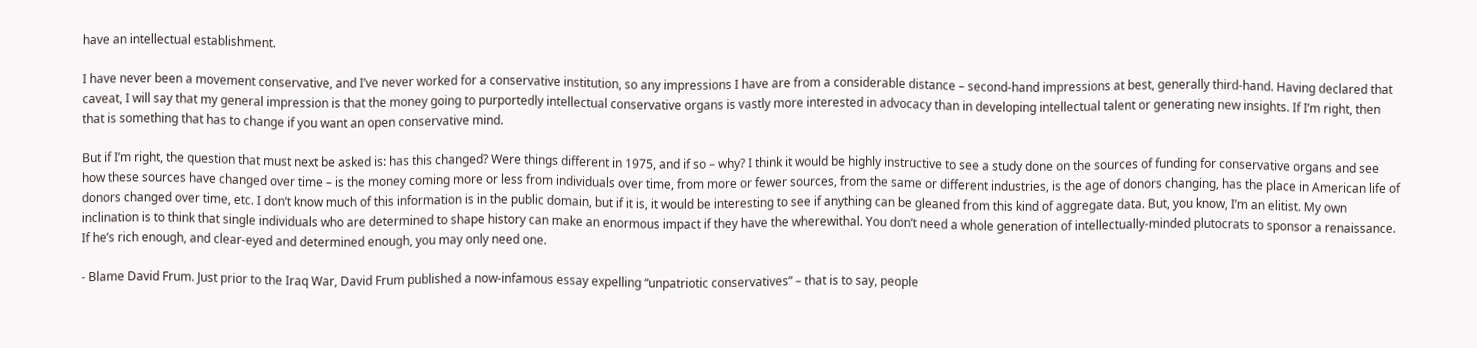have an intellectual establishment.

I have never been a movement conservative, and I’ve never worked for a conservative institution, so any impressions I have are from a considerable distance – second-hand impressions at best, generally third-hand. Having declared that caveat, I will say that my general impression is that the money going to purportedly intellectual conservative organs is vastly more interested in advocacy than in developing intellectual talent or generating new insights. If I’m right, then that is something that has to change if you want an open conservative mind.

But if I’m right, the question that must next be asked is: has this changed? Were things different in 1975, and if so – why? I think it would be highly instructive to see a study done on the sources of funding for conservative organs and see how these sources have changed over time – is the money coming more or less from individuals over time, from more or fewer sources, from the same or different industries, is the age of donors changing, has the place in American life of donors changed over time, etc. I don’t know much of this information is in the public domain, but if it is, it would be interesting to see if anything can be gleaned from this kind of aggregate data. But, you know, I’m an elitist. My own inclination is to think that single individuals who are determined to shape history can make an enormous impact if they have the wherewithal. You don’t need a whole generation of intellectually-minded plutocrats to sponsor a renaissance. If he’s rich enough, and clear-eyed and determined enough, you may only need one.

- Blame David Frum. Just prior to the Iraq War, David Frum published a now-infamous essay expelling “unpatriotic conservatives” – that is to say, people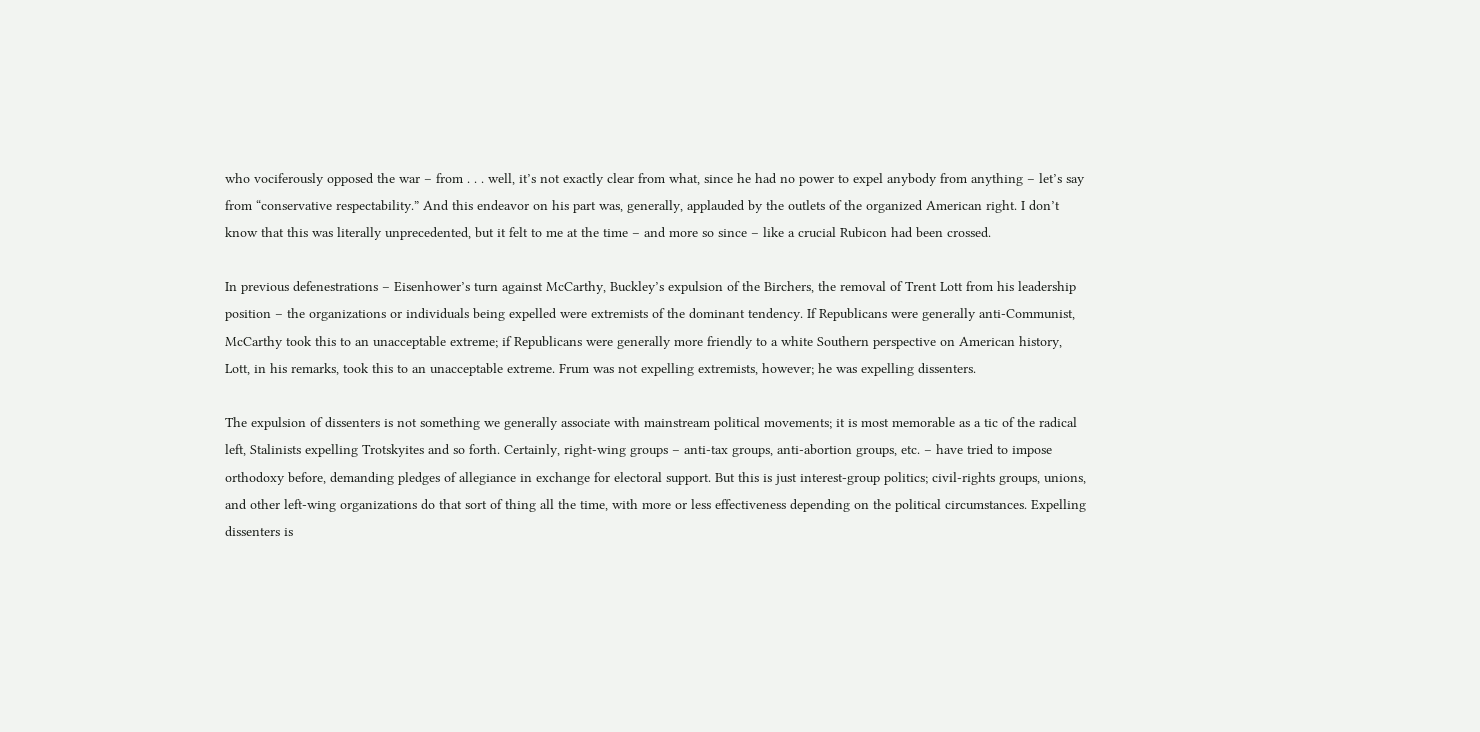who vociferously opposed the war – from . . . well, it’s not exactly clear from what, since he had no power to expel anybody from anything – let’s say from “conservative respectability.” And this endeavor on his part was, generally, applauded by the outlets of the organized American right. I don’t know that this was literally unprecedented, but it felt to me at the time – and more so since – like a crucial Rubicon had been crossed.

In previous defenestrations – Eisenhower’s turn against McCarthy, Buckley’s expulsion of the Birchers, the removal of Trent Lott from his leadership position – the organizations or individuals being expelled were extremists of the dominant tendency. If Republicans were generally anti-Communist, McCarthy took this to an unacceptable extreme; if Republicans were generally more friendly to a white Southern perspective on American history, Lott, in his remarks, took this to an unacceptable extreme. Frum was not expelling extremists, however; he was expelling dissenters.

The expulsion of dissenters is not something we generally associate with mainstream political movements; it is most memorable as a tic of the radical left, Stalinists expelling Trotskyites and so forth. Certainly, right-wing groups – anti-tax groups, anti-abortion groups, etc. – have tried to impose orthodoxy before, demanding pledges of allegiance in exchange for electoral support. But this is just interest-group politics; civil-rights groups, unions, and other left-wing organizations do that sort of thing all the time, with more or less effectiveness depending on the political circumstances. Expelling dissenters is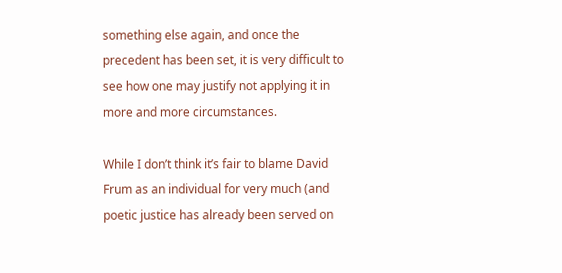something else again, and once the precedent has been set, it is very difficult to see how one may justify not applying it in more and more circumstances.

While I don’t think it’s fair to blame David Frum as an individual for very much (and poetic justice has already been served on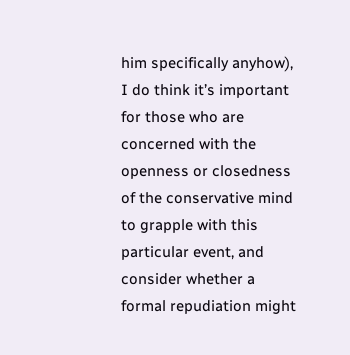him specifically anyhow), I do think it’s important for those who are concerned with the openness or closedness of the conservative mind to grapple with this particular event, and consider whether a formal repudiation might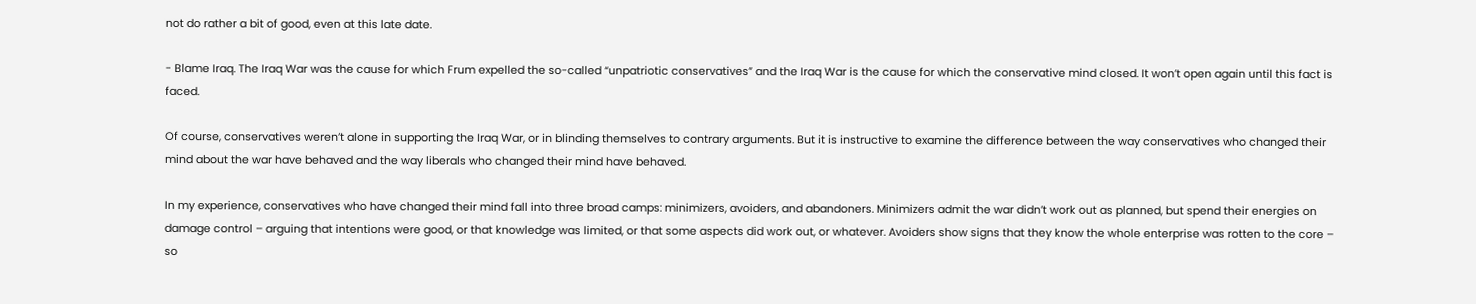not do rather a bit of good, even at this late date.

- Blame Iraq. The Iraq War was the cause for which Frum expelled the so-called “unpatriotic conservatives” and the Iraq War is the cause for which the conservative mind closed. It won’t open again until this fact is faced.

Of course, conservatives weren’t alone in supporting the Iraq War, or in blinding themselves to contrary arguments. But it is instructive to examine the difference between the way conservatives who changed their mind about the war have behaved and the way liberals who changed their mind have behaved.

In my experience, conservatives who have changed their mind fall into three broad camps: minimizers, avoiders, and abandoners. Minimizers admit the war didn’t work out as planned, but spend their energies on damage control – arguing that intentions were good, or that knowledge was limited, or that some aspects did work out, or whatever. Avoiders show signs that they know the whole enterprise was rotten to the core – so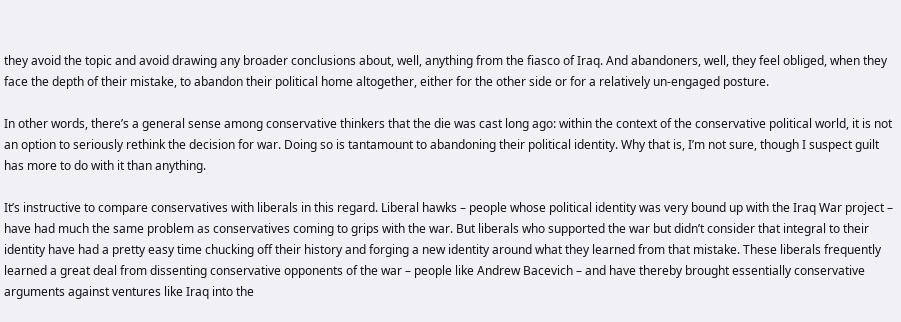they avoid the topic and avoid drawing any broader conclusions about, well, anything from the fiasco of Iraq. And abandoners, well, they feel obliged, when they face the depth of their mistake, to abandon their political home altogether, either for the other side or for a relatively un-engaged posture.

In other words, there’s a general sense among conservative thinkers that the die was cast long ago: within the context of the conservative political world, it is not an option to seriously rethink the decision for war. Doing so is tantamount to abandoning their political identity. Why that is, I’m not sure, though I suspect guilt has more to do with it than anything.

It’s instructive to compare conservatives with liberals in this regard. Liberal hawks – people whose political identity was very bound up with the Iraq War project – have had much the same problem as conservatives coming to grips with the war. But liberals who supported the war but didn’t consider that integral to their identity have had a pretty easy time chucking off their history and forging a new identity around what they learned from that mistake. These liberals frequently learned a great deal from dissenting conservative opponents of the war – people like Andrew Bacevich – and have thereby brought essentially conservative arguments against ventures like Iraq into the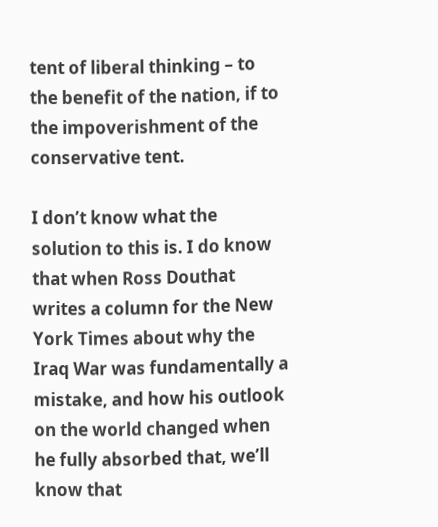tent of liberal thinking – to the benefit of the nation, if to the impoverishment of the conservative tent.

I don’t know what the solution to this is. I do know that when Ross Douthat writes a column for the New York Times about why the Iraq War was fundamentally a mistake, and how his outlook on the world changed when he fully absorbed that, we’ll know that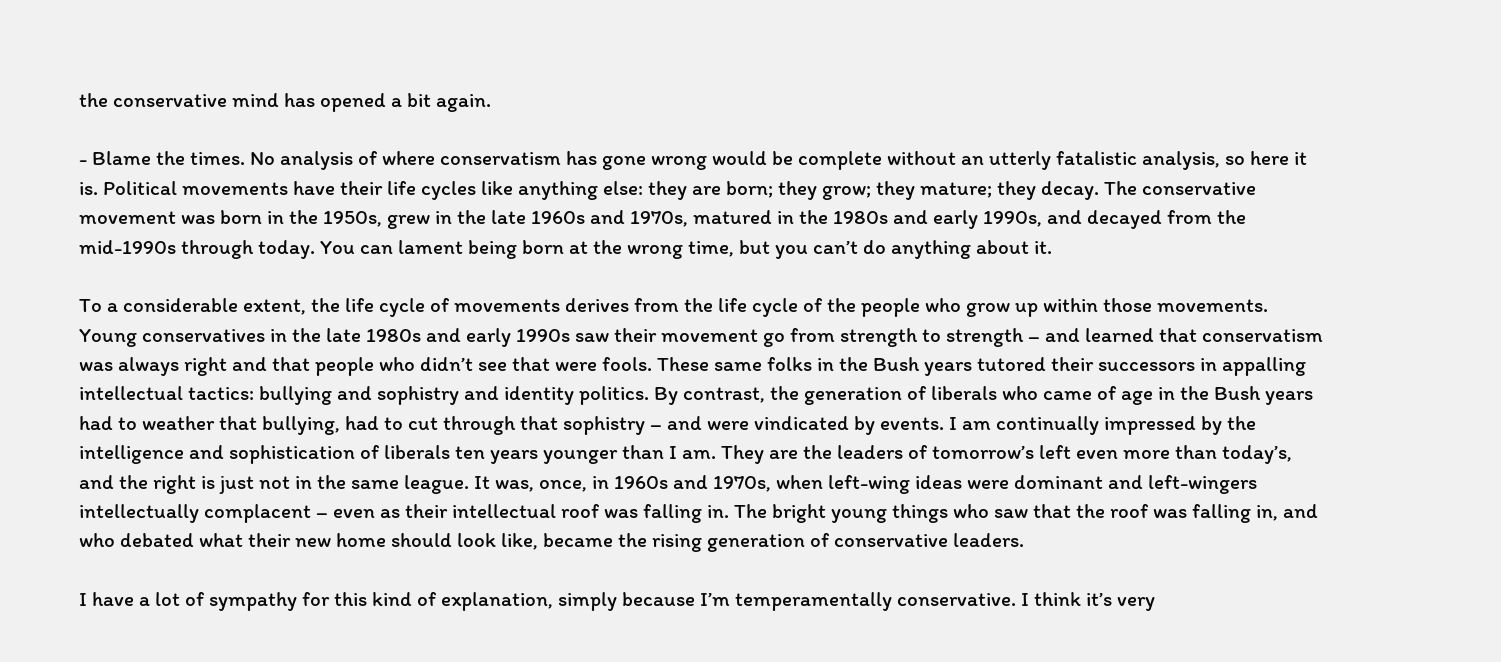the conservative mind has opened a bit again.

- Blame the times. No analysis of where conservatism has gone wrong would be complete without an utterly fatalistic analysis, so here it is. Political movements have their life cycles like anything else: they are born; they grow; they mature; they decay. The conservative movement was born in the 1950s, grew in the late 1960s and 1970s, matured in the 1980s and early 1990s, and decayed from the mid-1990s through today. You can lament being born at the wrong time, but you can’t do anything about it.

To a considerable extent, the life cycle of movements derives from the life cycle of the people who grow up within those movements. Young conservatives in the late 1980s and early 1990s saw their movement go from strength to strength – and learned that conservatism was always right and that people who didn’t see that were fools. These same folks in the Bush years tutored their successors in appalling intellectual tactics: bullying and sophistry and identity politics. By contrast, the generation of liberals who came of age in the Bush years had to weather that bullying, had to cut through that sophistry – and were vindicated by events. I am continually impressed by the intelligence and sophistication of liberals ten years younger than I am. They are the leaders of tomorrow’s left even more than today’s, and the right is just not in the same league. It was, once, in 1960s and 1970s, when left-wing ideas were dominant and left-wingers intellectually complacent – even as their intellectual roof was falling in. The bright young things who saw that the roof was falling in, and who debated what their new home should look like, became the rising generation of conservative leaders.

I have a lot of sympathy for this kind of explanation, simply because I’m temperamentally conservative. I think it’s very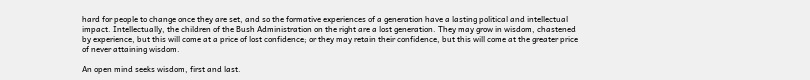hard for people to change once they are set, and so the formative experiences of a generation have a lasting political and intellectual impact. Intellectually, the children of the Bush Administration on the right are a lost generation. They may grow in wisdom, chastened by experience, but this will come at a price of lost confidence; or they may retain their confidence, but this will come at the greater price of never attaining wisdom.

An open mind seeks wisdom, first and last.